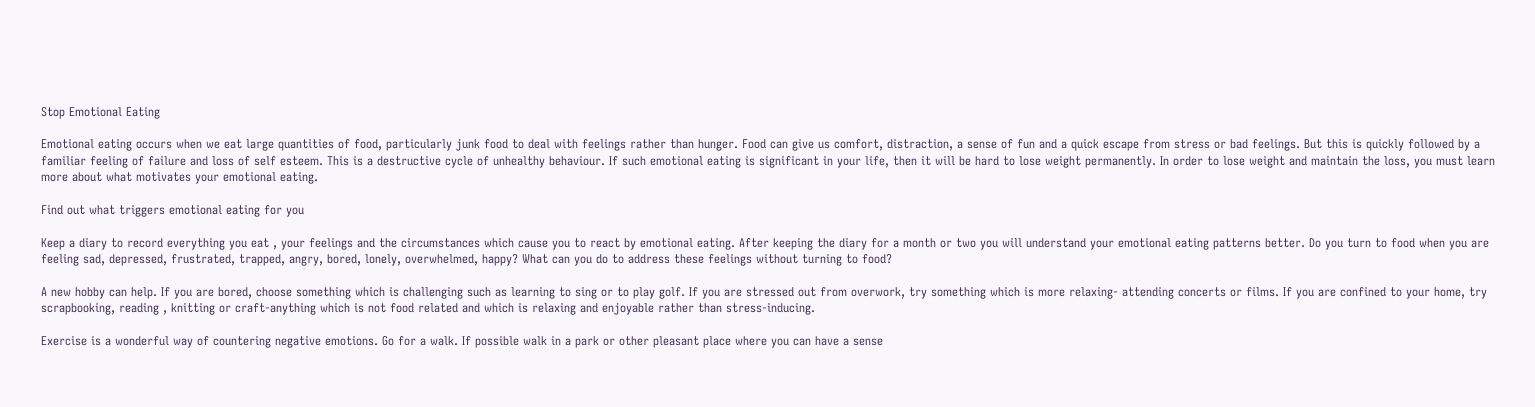Stop Emotional Eating

Emotional eating occurs when we eat large quantities of food, particularly junk food to deal with feelings rather than hunger. Food can give us comfort, distraction, a sense of fun and a quick escape from stress or bad feelings. But this is quickly followed by a familiar feeling of failure and loss of self esteem. This is a destructive cycle of unhealthy behaviour. If such emotional eating is significant in your life, then it will be hard to lose weight permanently. In order to lose weight and maintain the loss, you must learn more about what motivates your emotional eating.

Find out what triggers emotional eating for you

Keep a diary to record everything you eat , your feelings and the circumstances which cause you to react by emotional eating. After keeping the diary for a month or two you will understand your emotional eating patterns better. Do you turn to food when you are feeling sad, depressed, frustrated, trapped, angry, bored, lonely, overwhelmed, happy? What can you do to address these feelings without turning to food?

A new hobby can help. If you are bored, choose something which is challenging such as learning to sing or to play golf. If you are stressed out from overwork, try something which is more relaxing- attending concerts or films. If you are confined to your home, try scrapbooking, reading , knitting or craft-anything which is not food related and which is relaxing and enjoyable rather than stress-inducing.

Exercise is a wonderful way of countering negative emotions. Go for a walk. If possible walk in a park or other pleasant place where you can have a sense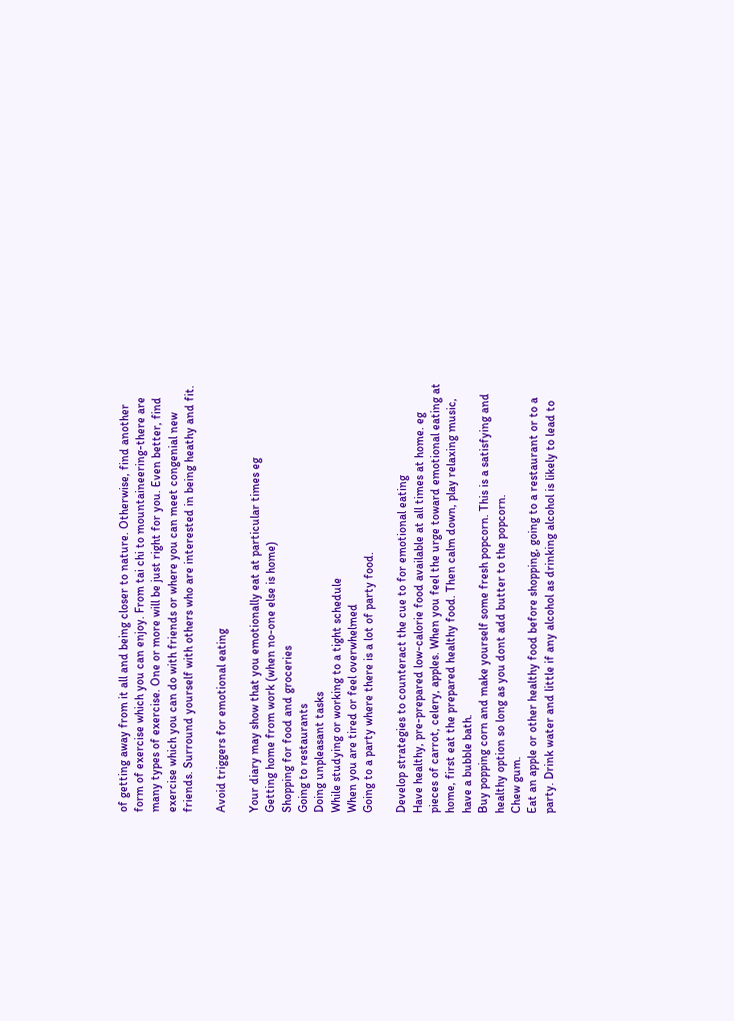of getting away from it all and being closer to nature. Otherwise, find another form of exercise which you can enjoy. From tai chi to mountaineering-there are many types of exercise. One or more will be just right for you. Even better, find exercise which you can do with friends or where you can meet congenial new friends. Surround yourself with others who are interested in being heathy and fit.

Avoid triggers for emotional eating

Your diary may show that you emotionally eat at particular times eg
Getting home from work (when no-one else is home)
Shopping for food and groceries
Going to restaurants
Doing unpleasant tasks
While studying or working to a tight schedule
When you are tired or feel overwhelmed
Going to a party where there is a lot of party food.

Develop strategies to counteract the cue to for emotional eating
Have healthy, pre-prepared low-calorie food available at all times at home. eg pieces of carrot, celery, apples. When you feel the urge toward emotional eating at home, first eat the prepared healthy food. Then calm down, play relaxing music, have a bubble bath.
Buy popping corn and make yourself some fresh popcorn. This is a satisfying and healthy option so long as you dont add butter to the popcorn.
Chew gum.
Eat an apple or other healthy food before shopping, going to a restaurant or to a party. Drink water and little if any alcohol as drinking alcohol is likely to lead to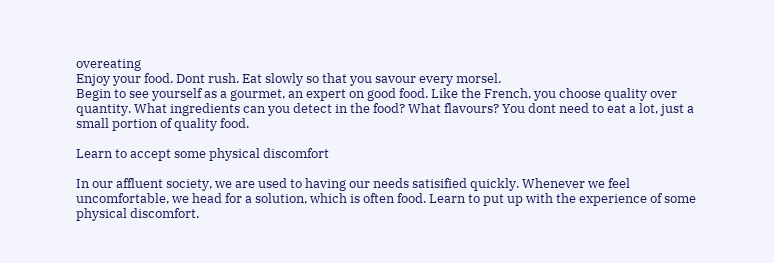overeating
Enjoy your food. Dont rush. Eat slowly so that you savour every morsel.
Begin to see yourself as a gourmet, an expert on good food. Like the French, you choose quality over quantity. What ingredients can you detect in the food? What flavours? You dont need to eat a lot, just a small portion of quality food.

Learn to accept some physical discomfort

In our affluent society, we are used to having our needs satisified quickly. Whenever we feel uncomfortable, we head for a solution, which is often food. Learn to put up with the experience of some physical discomfort.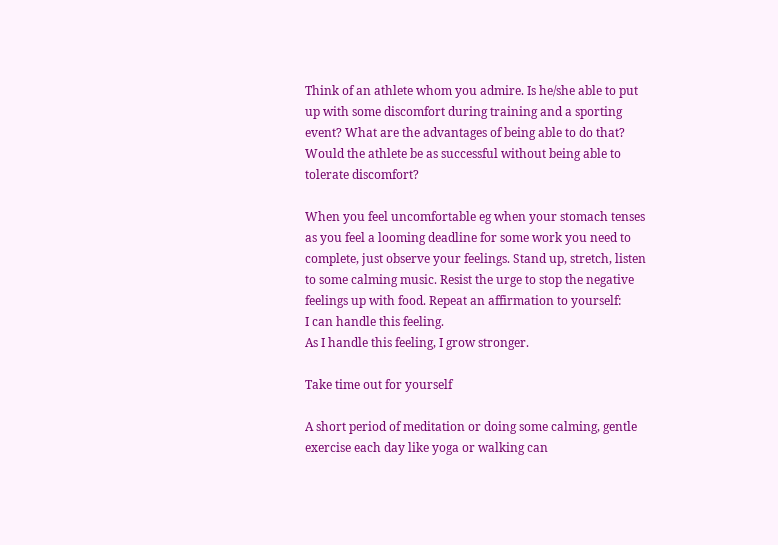Think of an athlete whom you admire. Is he/she able to put up with some discomfort during training and a sporting event? What are the advantages of being able to do that? Would the athlete be as successful without being able to tolerate discomfort?

When you feel uncomfortable eg when your stomach tenses as you feel a looming deadline for some work you need to complete, just observe your feelings. Stand up, stretch, listen to some calming music. Resist the urge to stop the negative feelings up with food. Repeat an affirmation to yourself:
I can handle this feeling.
As I handle this feeling, I grow stronger.

Take time out for yourself

A short period of meditation or doing some calming, gentle exercise each day like yoga or walking can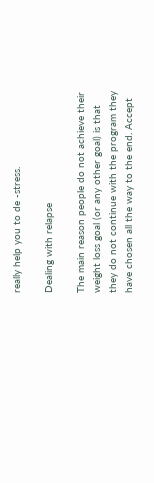really help you to de -stress.

Dealing with relapse

The main reason people do not achieve their weight loss goal (or any other goal) is that they do not continue with the program they have chosen all the way to the end. Accept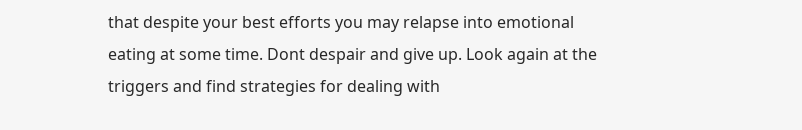that despite your best efforts you may relapse into emotional eating at some time. Dont despair and give up. Look again at the triggers and find strategies for dealing with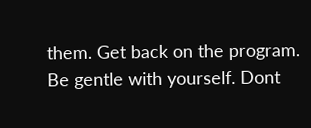them. Get back on the program. Be gentle with yourself. Dont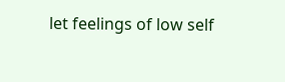let feelings of low self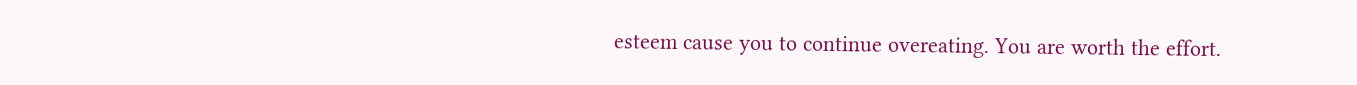esteem cause you to continue overeating. You are worth the effort.